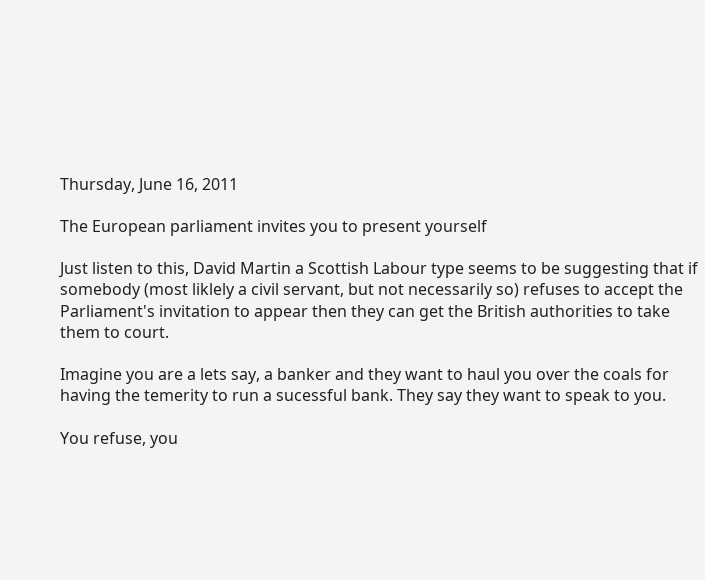Thursday, June 16, 2011

The European parliament invites you to present yourself

Just listen to this, David Martin a Scottish Labour type seems to be suggesting that if somebody (most liklely a civil servant, but not necessarily so) refuses to accept the Parliament's invitation to appear then they can get the British authorities to take them to court.

Imagine you are a lets say, a banker and they want to haul you over the coals for having the temerity to run a sucessful bank. They say they want to speak to you.

You refuse, you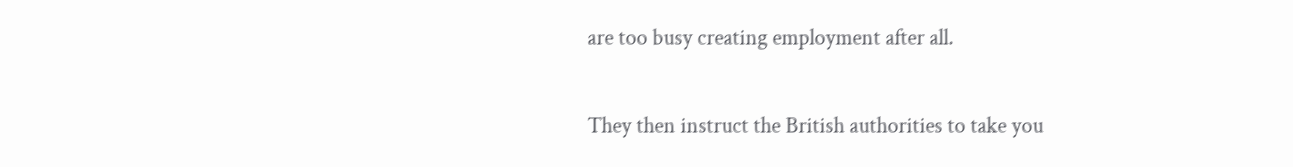are too busy creating employment after all.

They then instruct the British authorities to take you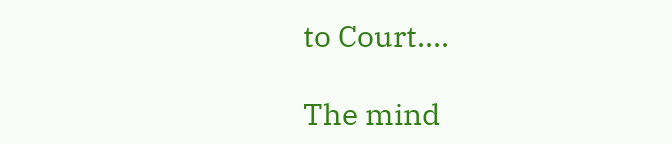to Court....

The mind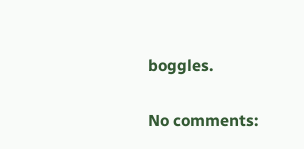boggles.

No comments: